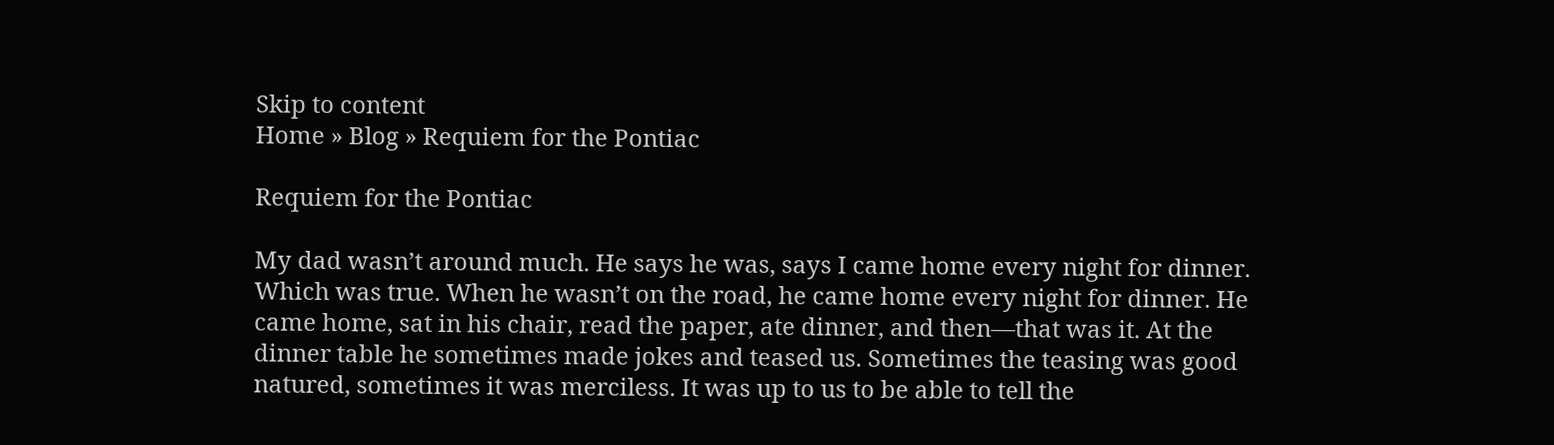Skip to content
Home » Blog » Requiem for the Pontiac

Requiem for the Pontiac

My dad wasn’t around much. He says he was, says I came home every night for dinner. Which was true. When he wasn’t on the road, he came home every night for dinner. He came home, sat in his chair, read the paper, ate dinner, and then—that was it. At the dinner table he sometimes made jokes and teased us. Sometimes the teasing was good natured, sometimes it was merciless. It was up to us to be able to tell the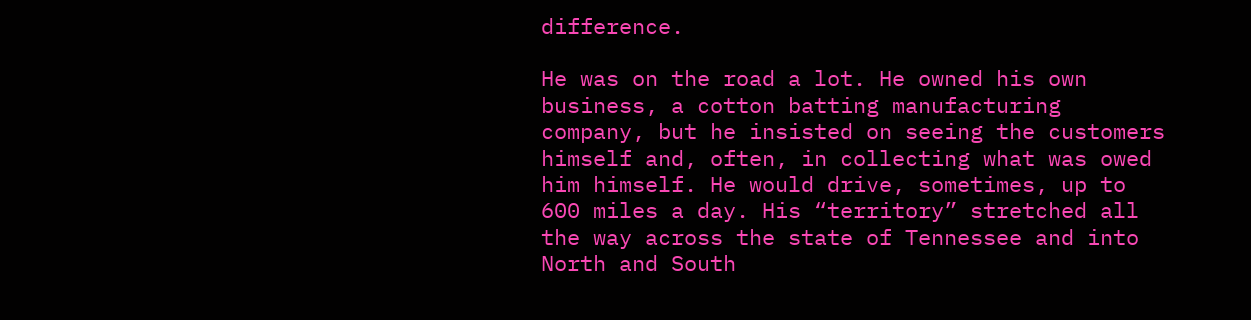difference.

He was on the road a lot. He owned his own business, a cotton batting manufacturing company, but he insisted on seeing the customers himself and, often, in collecting what was owed him himself. He would drive, sometimes, up to 600 miles a day. His “territory” stretched all the way across the state of Tennessee and into North and South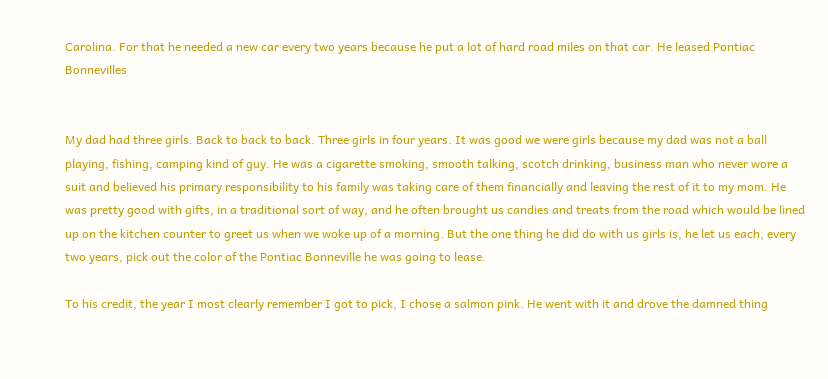Carolina. For that he needed a new car every two years because he put a lot of hard road miles on that car. He leased Pontiac Bonnevilles


My dad had three girls. Back to back to back. Three girls in four years. It was good we were girls because my dad was not a ball playing, fishing, camping kind of guy. He was a cigarette smoking, smooth talking, scotch drinking, business man who never wore a suit and believed his primary responsibility to his family was taking care of them financially and leaving the rest of it to my mom. He was pretty good with gifts, in a traditional sort of way, and he often brought us candies and treats from the road which would be lined up on the kitchen counter to greet us when we woke up of a morning. But the one thing he did do with us girls is, he let us each, every two years, pick out the color of the Pontiac Bonneville he was going to lease.

To his credit, the year I most clearly remember I got to pick, I chose a salmon pink. He went with it and drove the damned thing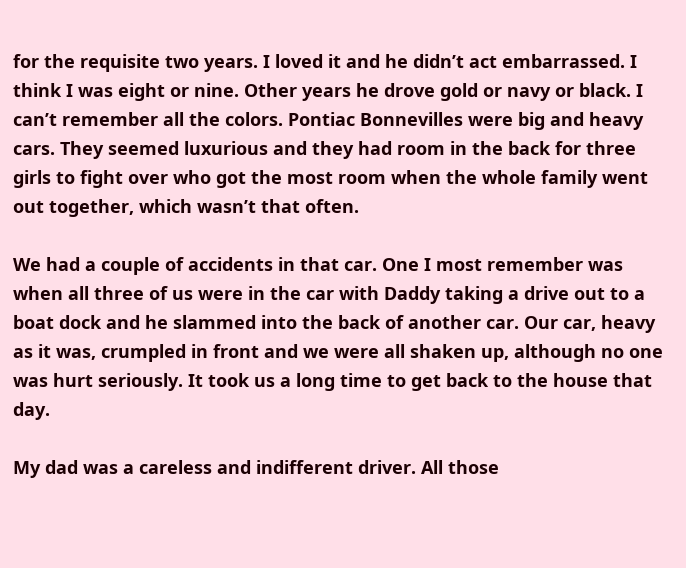for the requisite two years. I loved it and he didn’t act embarrassed. I think I was eight or nine. Other years he drove gold or navy or black. I can’t remember all the colors. Pontiac Bonnevilles were big and heavy cars. They seemed luxurious and they had room in the back for three girls to fight over who got the most room when the whole family went out together, which wasn’t that often.

We had a couple of accidents in that car. One I most remember was when all three of us were in the car with Daddy taking a drive out to a boat dock and he slammed into the back of another car. Our car, heavy as it was, crumpled in front and we were all shaken up, although no one was hurt seriously. It took us a long time to get back to the house that day.

My dad was a careless and indifferent driver. All those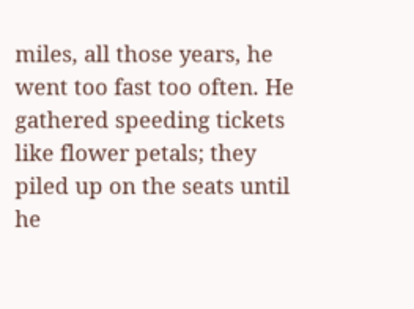miles, all those years, he went too fast too often. He gathered speeding tickets like flower petals; they piled up on the seats until he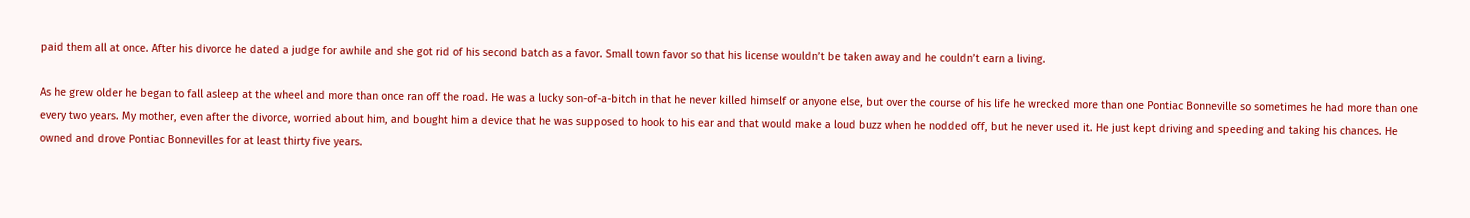paid them all at once. After his divorce he dated a judge for awhile and she got rid of his second batch as a favor. Small town favor so that his license wouldn’t be taken away and he couldn’t earn a living.

As he grew older he began to fall asleep at the wheel and more than once ran off the road. He was a lucky son-of-a-bitch in that he never killed himself or anyone else, but over the course of his life he wrecked more than one Pontiac Bonneville so sometimes he had more than one every two years. My mother, even after the divorce, worried about him, and bought him a device that he was supposed to hook to his ear and that would make a loud buzz when he nodded off, but he never used it. He just kept driving and speeding and taking his chances. He owned and drove Pontiac Bonnevilles for at least thirty five years.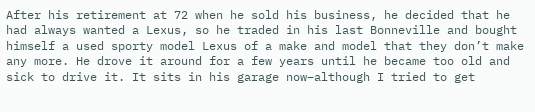After his retirement at 72 when he sold his business, he decided that he had always wanted a Lexus, so he traded in his last Bonneville and bought himself a used sporty model Lexus of a make and model that they don’t make any more. He drove it around for a few years until he became too old and sick to drive it. It sits in his garage now–although I tried to get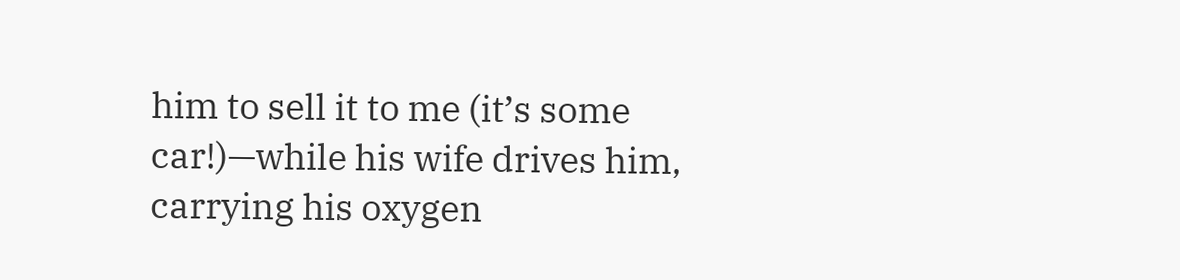him to sell it to me (it’s some car!)—while his wife drives him, carrying his oxygen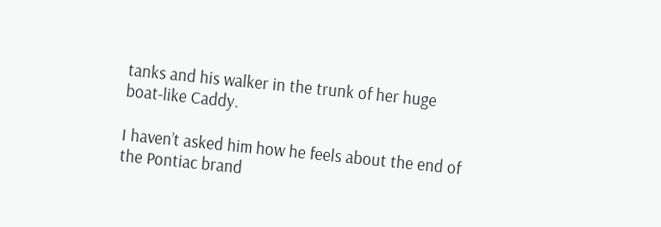tanks and his walker in the trunk of her huge boat-like Caddy.

I haven’t asked him how he feels about the end of the Pontiac brand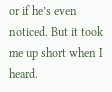or if he’s even noticed. But it took me up short when I heard.